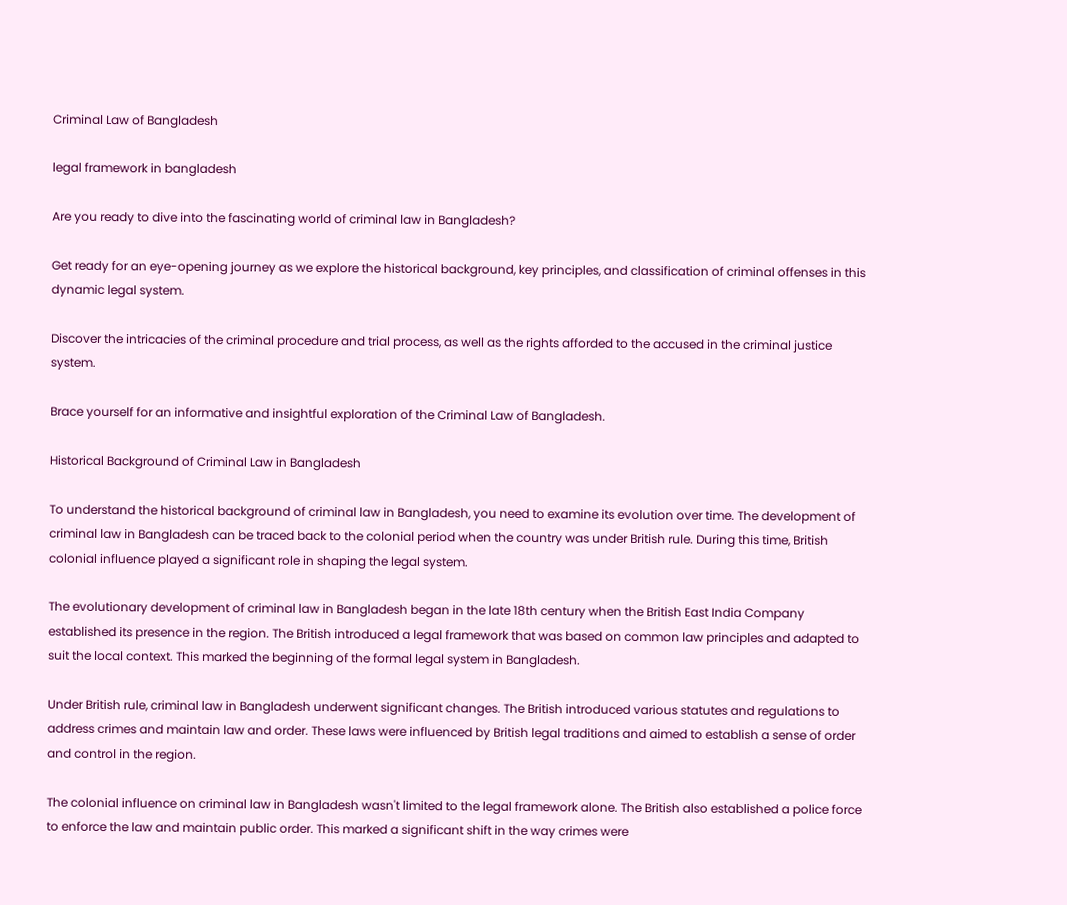Criminal Law of Bangladesh

legal framework in bangladesh

Are you ready to dive into the fascinating world of criminal law in Bangladesh?

Get ready for an eye-opening journey as we explore the historical background, key principles, and classification of criminal offenses in this dynamic legal system.

Discover the intricacies of the criminal procedure and trial process, as well as the rights afforded to the accused in the criminal justice system.

Brace yourself for an informative and insightful exploration of the Criminal Law of Bangladesh.

Historical Background of Criminal Law in Bangladesh

To understand the historical background of criminal law in Bangladesh, you need to examine its evolution over time. The development of criminal law in Bangladesh can be traced back to the colonial period when the country was under British rule. During this time, British colonial influence played a significant role in shaping the legal system.

The evolutionary development of criminal law in Bangladesh began in the late 18th century when the British East India Company established its presence in the region. The British introduced a legal framework that was based on common law principles and adapted to suit the local context. This marked the beginning of the formal legal system in Bangladesh.

Under British rule, criminal law in Bangladesh underwent significant changes. The British introduced various statutes and regulations to address crimes and maintain law and order. These laws were influenced by British legal traditions and aimed to establish a sense of order and control in the region.

The colonial influence on criminal law in Bangladesh wasn't limited to the legal framework alone. The British also established a police force to enforce the law and maintain public order. This marked a significant shift in the way crimes were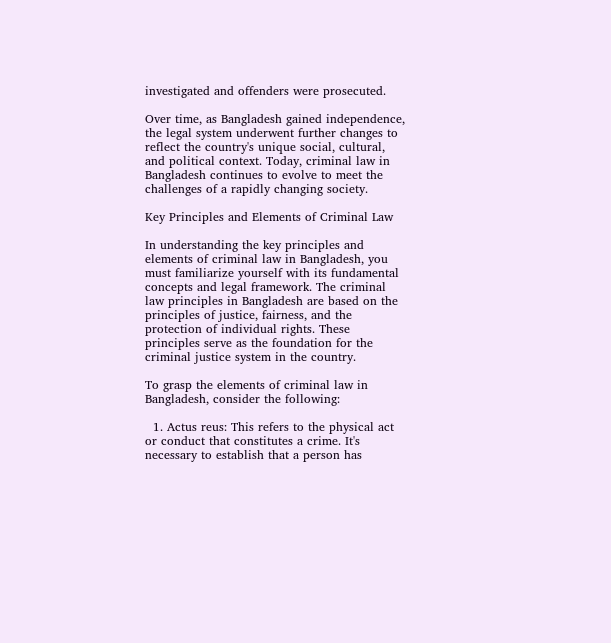investigated and offenders were prosecuted.

Over time, as Bangladesh gained independence, the legal system underwent further changes to reflect the country's unique social, cultural, and political context. Today, criminal law in Bangladesh continues to evolve to meet the challenges of a rapidly changing society.

Key Principles and Elements of Criminal Law

In understanding the key principles and elements of criminal law in Bangladesh, you must familiarize yourself with its fundamental concepts and legal framework. The criminal law principles in Bangladesh are based on the principles of justice, fairness, and the protection of individual rights. These principles serve as the foundation for the criminal justice system in the country.

To grasp the elements of criminal law in Bangladesh, consider the following:

  1. Actus reus: This refers to the physical act or conduct that constitutes a crime. It's necessary to establish that a person has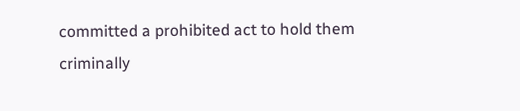committed a prohibited act to hold them criminally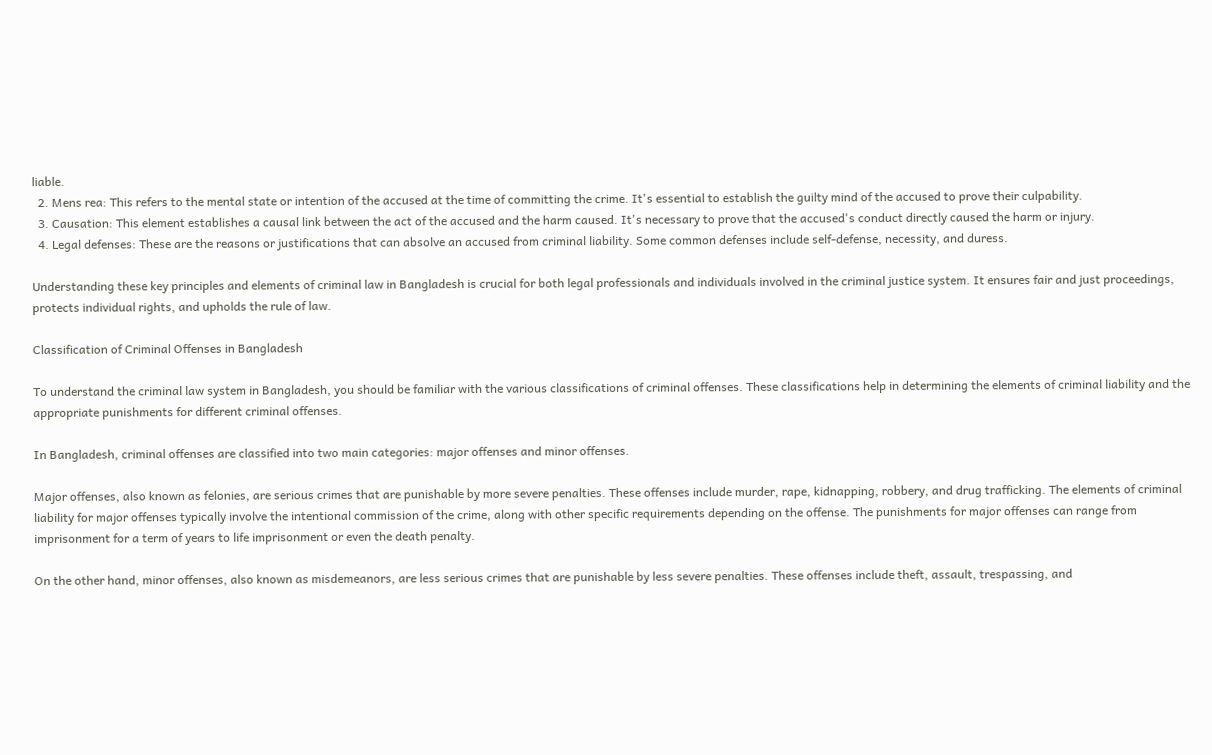liable.
  2. Mens rea: This refers to the mental state or intention of the accused at the time of committing the crime. It's essential to establish the guilty mind of the accused to prove their culpability.
  3. Causation: This element establishes a causal link between the act of the accused and the harm caused. It's necessary to prove that the accused's conduct directly caused the harm or injury.
  4. Legal defenses: These are the reasons or justifications that can absolve an accused from criminal liability. Some common defenses include self-defense, necessity, and duress.

Understanding these key principles and elements of criminal law in Bangladesh is crucial for both legal professionals and individuals involved in the criminal justice system. It ensures fair and just proceedings, protects individual rights, and upholds the rule of law.

Classification of Criminal Offenses in Bangladesh

To understand the criminal law system in Bangladesh, you should be familiar with the various classifications of criminal offenses. These classifications help in determining the elements of criminal liability and the appropriate punishments for different criminal offenses.

In Bangladesh, criminal offenses are classified into two main categories: major offenses and minor offenses.

Major offenses, also known as felonies, are serious crimes that are punishable by more severe penalties. These offenses include murder, rape, kidnapping, robbery, and drug trafficking. The elements of criminal liability for major offenses typically involve the intentional commission of the crime, along with other specific requirements depending on the offense. The punishments for major offenses can range from imprisonment for a term of years to life imprisonment or even the death penalty.

On the other hand, minor offenses, also known as misdemeanors, are less serious crimes that are punishable by less severe penalties. These offenses include theft, assault, trespassing, and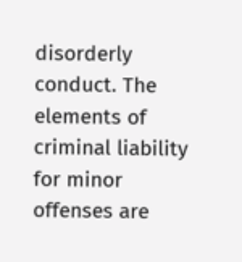disorderly conduct. The elements of criminal liability for minor offenses are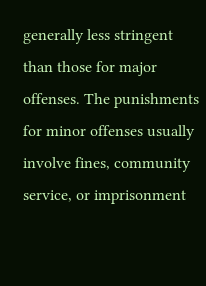generally less stringent than those for major offenses. The punishments for minor offenses usually involve fines, community service, or imprisonment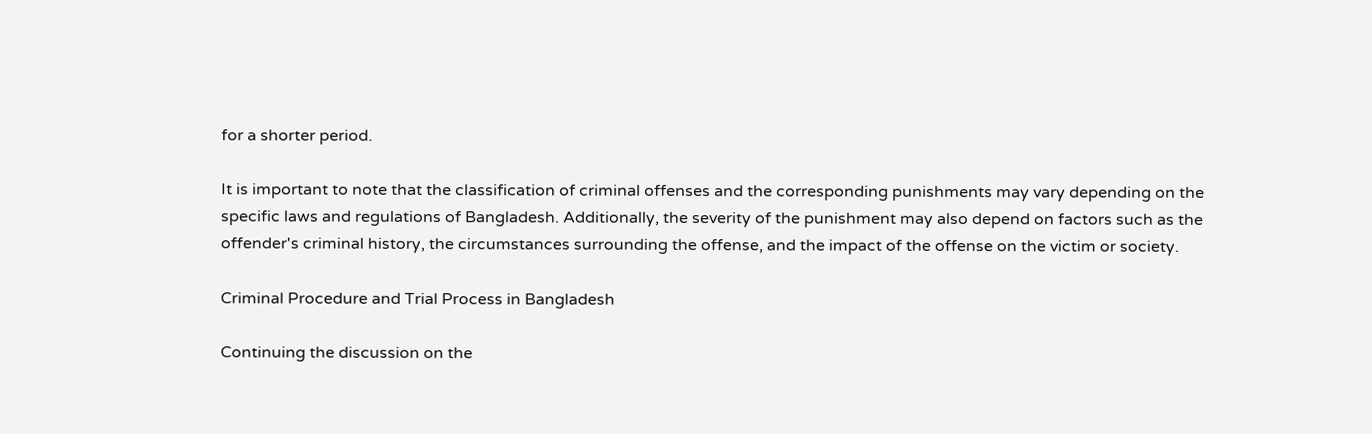for a shorter period.

It is important to note that the classification of criminal offenses and the corresponding punishments may vary depending on the specific laws and regulations of Bangladesh. Additionally, the severity of the punishment may also depend on factors such as the offender's criminal history, the circumstances surrounding the offense, and the impact of the offense on the victim or society.

Criminal Procedure and Trial Process in Bangladesh

Continuing the discussion on the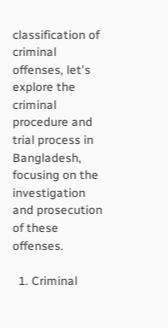classification of criminal offenses, let's explore the criminal procedure and trial process in Bangladesh, focusing on the investigation and prosecution of these offenses.

  1. Criminal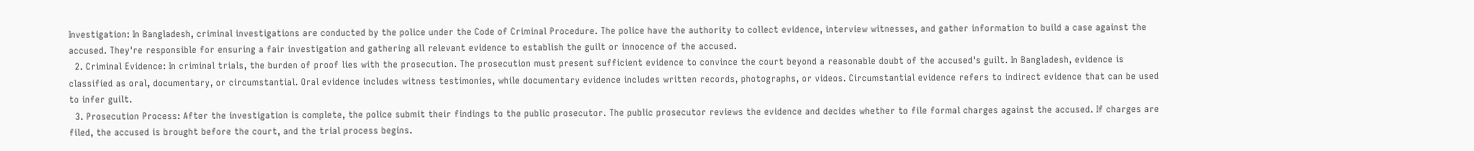Investigation: In Bangladesh, criminal investigations are conducted by the police under the Code of Criminal Procedure. The police have the authority to collect evidence, interview witnesses, and gather information to build a case against the accused. They're responsible for ensuring a fair investigation and gathering all relevant evidence to establish the guilt or innocence of the accused.
  2. Criminal Evidence: In criminal trials, the burden of proof lies with the prosecution. The prosecution must present sufficient evidence to convince the court beyond a reasonable doubt of the accused's guilt. In Bangladesh, evidence is classified as oral, documentary, or circumstantial. Oral evidence includes witness testimonies, while documentary evidence includes written records, photographs, or videos. Circumstantial evidence refers to indirect evidence that can be used to infer guilt.
  3. Prosecution Process: After the investigation is complete, the police submit their findings to the public prosecutor. The public prosecutor reviews the evidence and decides whether to file formal charges against the accused. If charges are filed, the accused is brought before the court, and the trial process begins.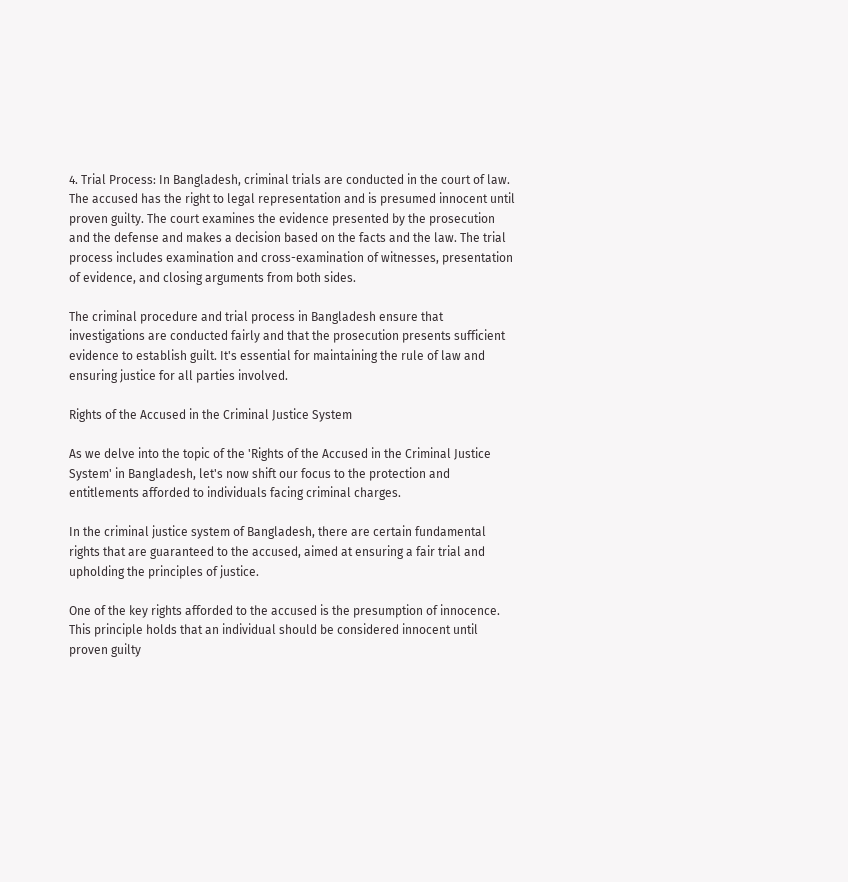4. Trial Process: In Bangladesh, criminal trials are conducted in the court of law. The accused has the right to legal representation and is presumed innocent until proven guilty. The court examines the evidence presented by the prosecution and the defense and makes a decision based on the facts and the law. The trial process includes examination and cross-examination of witnesses, presentation of evidence, and closing arguments from both sides.

The criminal procedure and trial process in Bangladesh ensure that investigations are conducted fairly and that the prosecution presents sufficient evidence to establish guilt. It's essential for maintaining the rule of law and ensuring justice for all parties involved.

Rights of the Accused in the Criminal Justice System

As we delve into the topic of the 'Rights of the Accused in the Criminal Justice System' in Bangladesh, let's now shift our focus to the protection and entitlements afforded to individuals facing criminal charges.

In the criminal justice system of Bangladesh, there are certain fundamental rights that are guaranteed to the accused, aimed at ensuring a fair trial and upholding the principles of justice.

One of the key rights afforded to the accused is the presumption of innocence. This principle holds that an individual should be considered innocent until proven guilty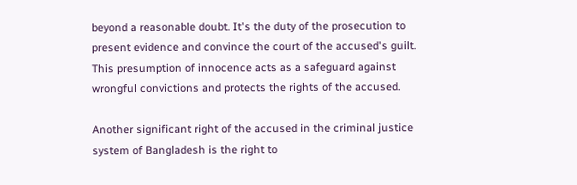beyond a reasonable doubt. It's the duty of the prosecution to present evidence and convince the court of the accused's guilt. This presumption of innocence acts as a safeguard against wrongful convictions and protects the rights of the accused.

Another significant right of the accused in the criminal justice system of Bangladesh is the right to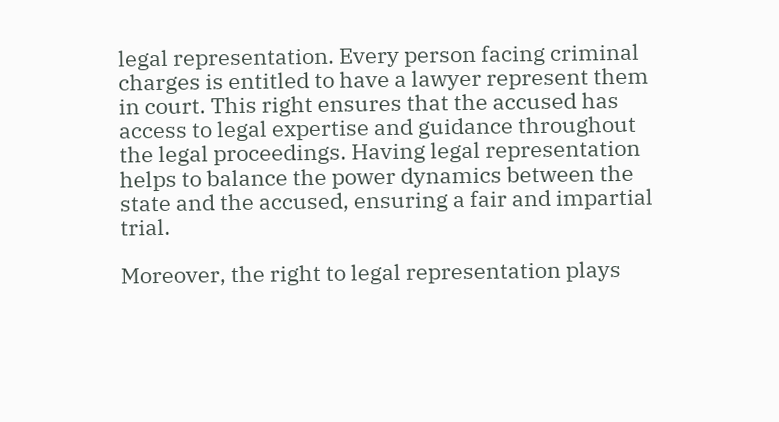legal representation. Every person facing criminal charges is entitled to have a lawyer represent them in court. This right ensures that the accused has access to legal expertise and guidance throughout the legal proceedings. Having legal representation helps to balance the power dynamics between the state and the accused, ensuring a fair and impartial trial.

Moreover, the right to legal representation plays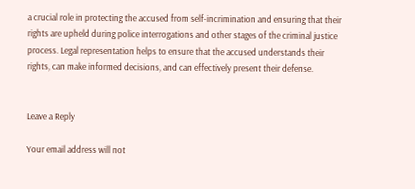a crucial role in protecting the accused from self-incrimination and ensuring that their rights are upheld during police interrogations and other stages of the criminal justice process. Legal representation helps to ensure that the accused understands their rights, can make informed decisions, and can effectively present their defense.


Leave a Reply

Your email address will not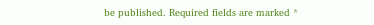be published. Required fields are marked *